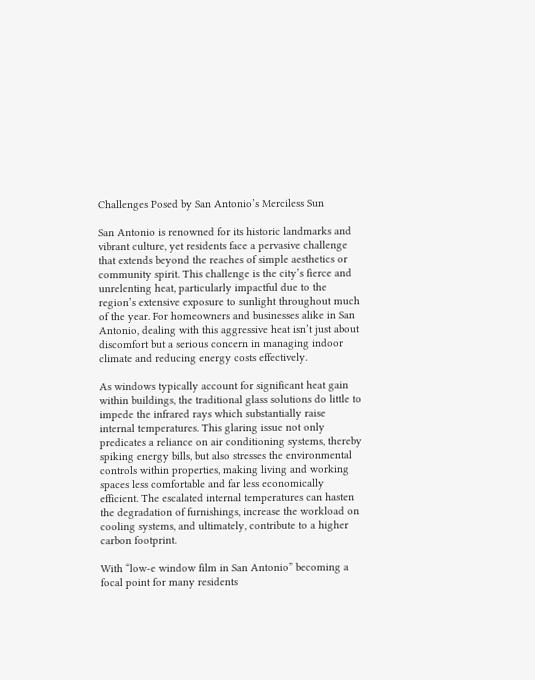Challenges Posed by San Antonio’s Merciless Sun

San Antonio is renowned for its historic landmarks and vibrant culture, yet residents face a pervasive challenge that extends beyond the reaches of simple aesthetics or community spirit. This challenge is the city’s fierce and unrelenting heat, particularly impactful due to the region’s extensive exposure to sunlight throughout much of the year. For homeowners and businesses alike in San Antonio, dealing with this aggressive heat isn’t just about discomfort but a serious concern in managing indoor climate and reducing energy costs effectively.

As windows typically account for significant heat gain within buildings, the traditional glass solutions do little to impede the infrared rays which substantially raise internal temperatures. This glaring issue not only predicates a reliance on air conditioning systems, thereby spiking energy bills, but also stresses the environmental controls within properties, making living and working spaces less comfortable and far less economically efficient. The escalated internal temperatures can hasten the degradation of furnishings, increase the workload on cooling systems, and ultimately, contribute to a higher carbon footprint.

With “low-e window film in San Antonio” becoming a focal point for many residents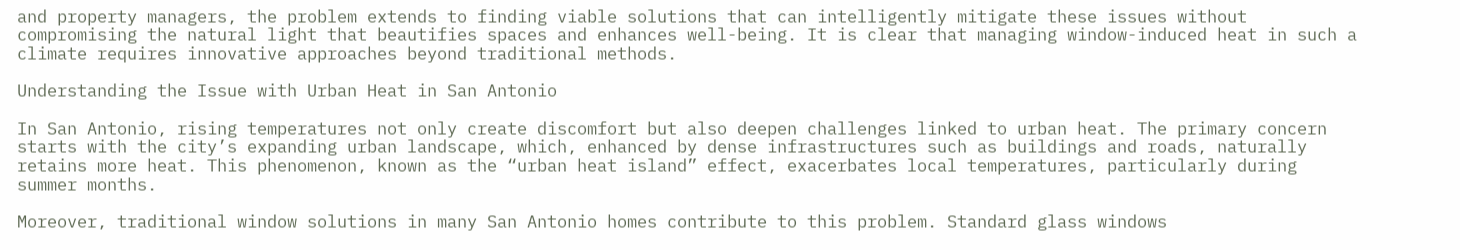and property managers, the problem extends to finding viable solutions that can intelligently mitigate these issues without compromising the natural light that beautifies spaces and enhances well-being. It is clear that managing window-induced heat in such a climate requires innovative approaches beyond traditional methods.

Understanding the Issue with Urban Heat in San Antonio

In San Antonio, rising temperatures not only create discomfort but also deepen challenges linked to urban heat. The primary concern starts with the city’s expanding urban landscape, which, enhanced by dense infrastructures such as buildings and roads, naturally retains more heat. This phenomenon, known as the “urban heat island” effect, exacerbates local temperatures, particularly during summer months.

Moreover, traditional window solutions in many San Antonio homes contribute to this problem. Standard glass windows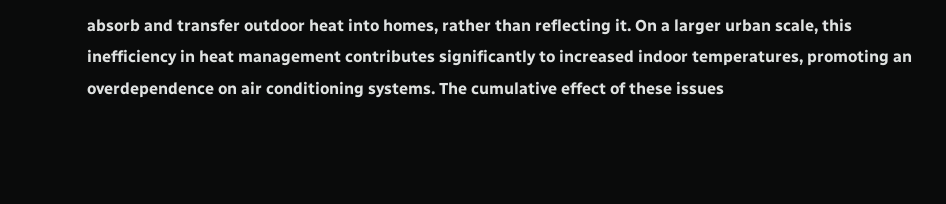absorb and transfer outdoor heat into homes, rather than reflecting it. On a larger urban scale, this inefficiency in heat management contributes significantly to increased indoor temperatures, promoting an overdependence on air conditioning systems. The cumulative effect of these issues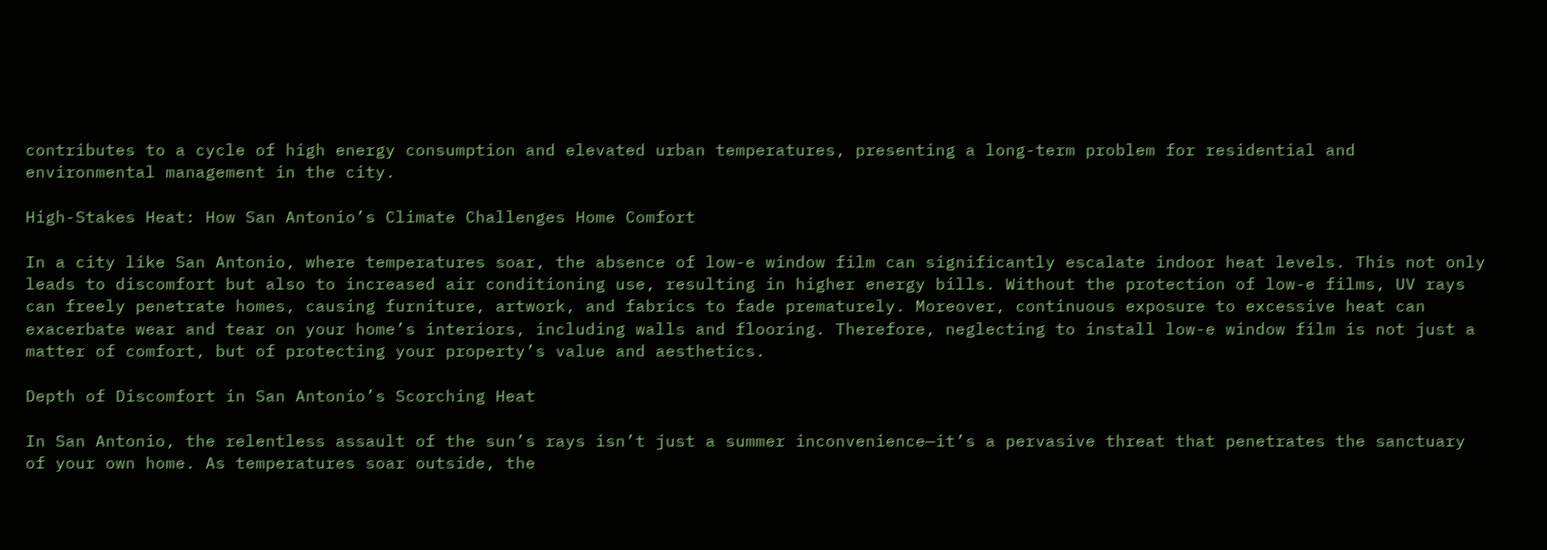contributes to a cycle of high energy consumption and elevated urban temperatures, presenting a long-term problem for residential and environmental management in the city.

High-Stakes Heat: How San Antonio’s Climate Challenges Home Comfort

In a city like San Antonio, where temperatures soar, the absence of low-e window film can significantly escalate indoor heat levels. This not only leads to discomfort but also to increased air conditioning use, resulting in higher energy bills. Without the protection of low-e films, UV rays can freely penetrate homes, causing furniture, artwork, and fabrics to fade prematurely. Moreover, continuous exposure to excessive heat can exacerbate wear and tear on your home’s interiors, including walls and flooring. Therefore, neglecting to install low-e window film is not just a matter of comfort, but of protecting your property’s value and aesthetics.

Depth of Discomfort in San Antonio’s Scorching Heat

In San Antonio, the relentless assault of the sun’s rays isn’t just a summer inconvenience—it’s a pervasive threat that penetrates the sanctuary of your own home. As temperatures soar outside, the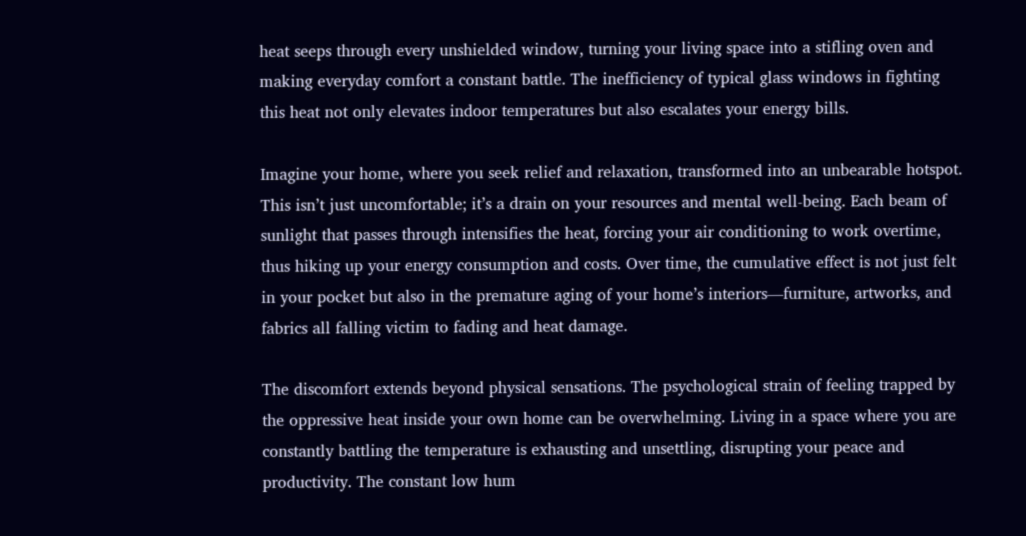heat seeps through every unshielded window, turning your living space into a stifling oven and making everyday comfort a constant battle. The inefficiency of typical glass windows in fighting this heat not only elevates indoor temperatures but also escalates your energy bills.

Imagine your home, where you seek relief and relaxation, transformed into an unbearable hotspot. This isn’t just uncomfortable; it’s a drain on your resources and mental well-being. Each beam of sunlight that passes through intensifies the heat, forcing your air conditioning to work overtime, thus hiking up your energy consumption and costs. Over time, the cumulative effect is not just felt in your pocket but also in the premature aging of your home’s interiors—furniture, artworks, and fabrics all falling victim to fading and heat damage.

The discomfort extends beyond physical sensations. The psychological strain of feeling trapped by the oppressive heat inside your own home can be overwhelming. Living in a space where you are constantly battling the temperature is exhausting and unsettling, disrupting your peace and productivity. The constant low hum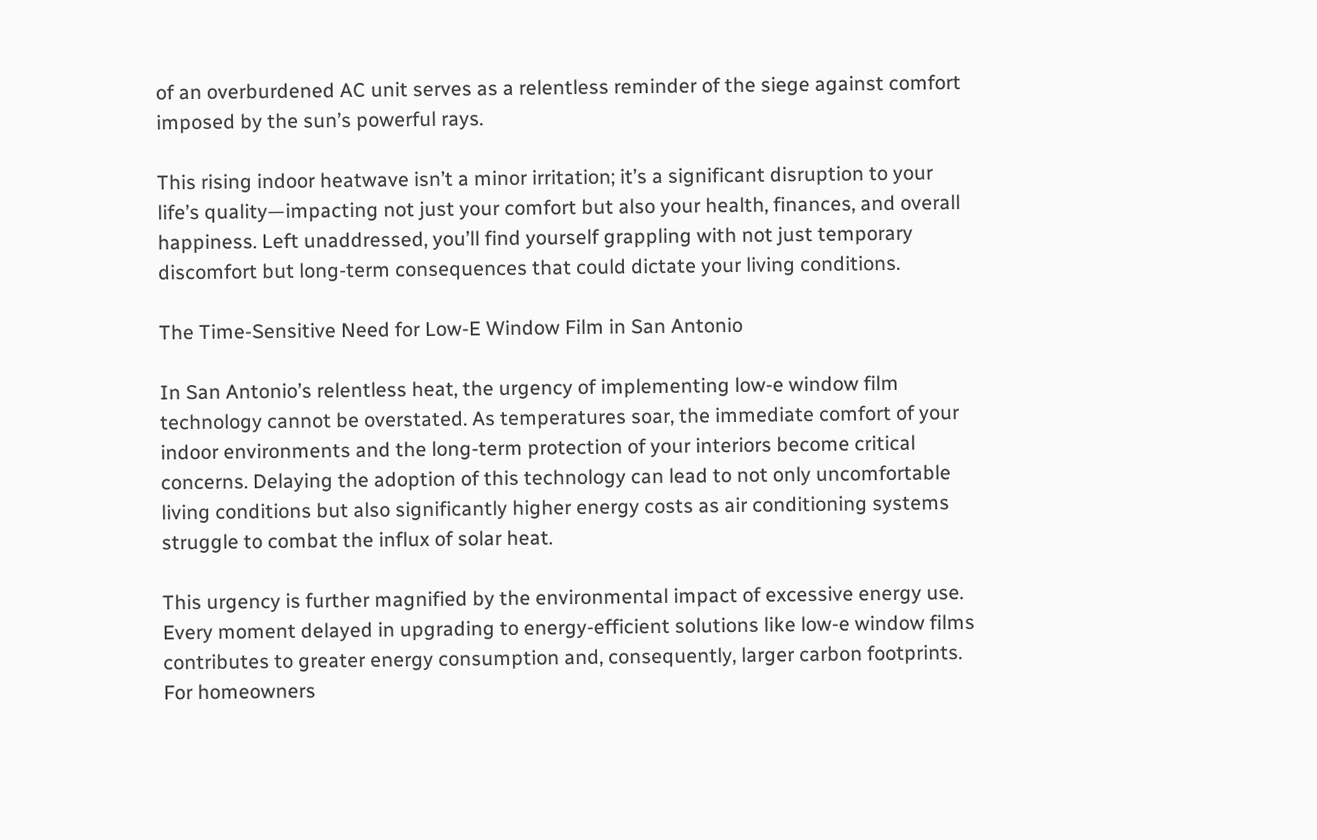of an overburdened AC unit serves as a relentless reminder of the siege against comfort imposed by the sun’s powerful rays.

This rising indoor heatwave isn’t a minor irritation; it’s a significant disruption to your life’s quality—impacting not just your comfort but also your health, finances, and overall happiness. Left unaddressed, you’ll find yourself grappling with not just temporary discomfort but long-term consequences that could dictate your living conditions.

The Time-Sensitive Need for Low-E Window Film in San Antonio

In San Antonio’s relentless heat, the urgency of implementing low-e window film technology cannot be overstated. As temperatures soar, the immediate comfort of your indoor environments and the long-term protection of your interiors become critical concerns. Delaying the adoption of this technology can lead to not only uncomfortable living conditions but also significantly higher energy costs as air conditioning systems struggle to combat the influx of solar heat.

This urgency is further magnified by the environmental impact of excessive energy use. Every moment delayed in upgrading to energy-efficient solutions like low-e window films contributes to greater energy consumption and, consequently, larger carbon footprints. For homeowners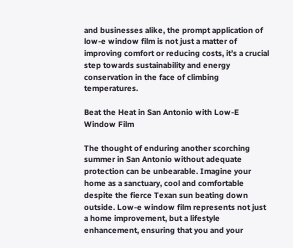and businesses alike, the prompt application of low-e window film is not just a matter of improving comfort or reducing costs, it’s a crucial step towards sustainability and energy conservation in the face of climbing temperatures.

Beat the Heat in San Antonio with Low-E Window Film

The thought of enduring another scorching summer in San Antonio without adequate protection can be unbearable. Imagine your home as a sanctuary, cool and comfortable despite the fierce Texan sun beating down outside. Low-e window film represents not just a home improvement, but a lifestyle enhancement, ensuring that you and your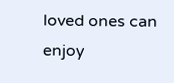loved ones can enjoy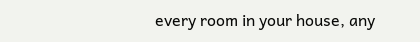every room in your house, any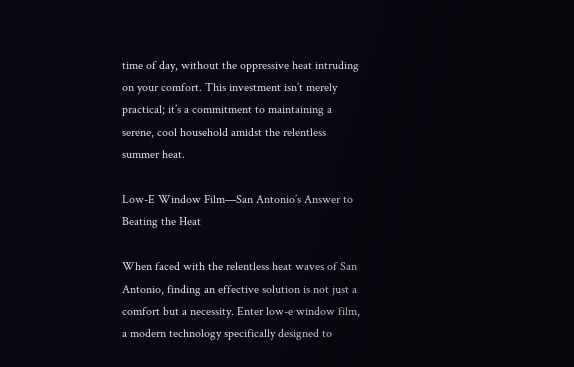time of day, without the oppressive heat intruding on your comfort. This investment isn’t merely practical; it’s a commitment to maintaining a serene, cool household amidst the relentless summer heat.

Low-E Window Film—San Antonio’s Answer to Beating the Heat

When faced with the relentless heat waves of San Antonio, finding an effective solution is not just a comfort but a necessity. Enter low-e window film, a modern technology specifically designed to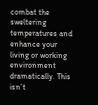combat the sweltering temperatures and enhance your living or working environment dramatically. This isn’t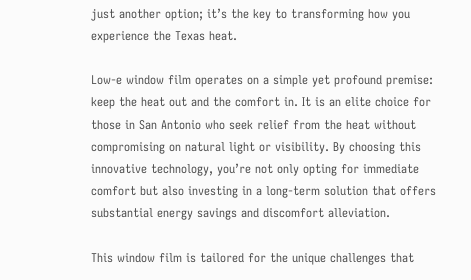just another option; it’s the key to transforming how you experience the Texas heat.

Low-e window film operates on a simple yet profound premise: keep the heat out and the comfort in. It is an elite choice for those in San Antonio who seek relief from the heat without compromising on natural light or visibility. By choosing this innovative technology, you’re not only opting for immediate comfort but also investing in a long-term solution that offers substantial energy savings and discomfort alleviation.

This window film is tailored for the unique challenges that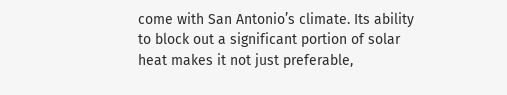come with San Antonio’s climate. Its ability to block out a significant portion of solar heat makes it not just preferable,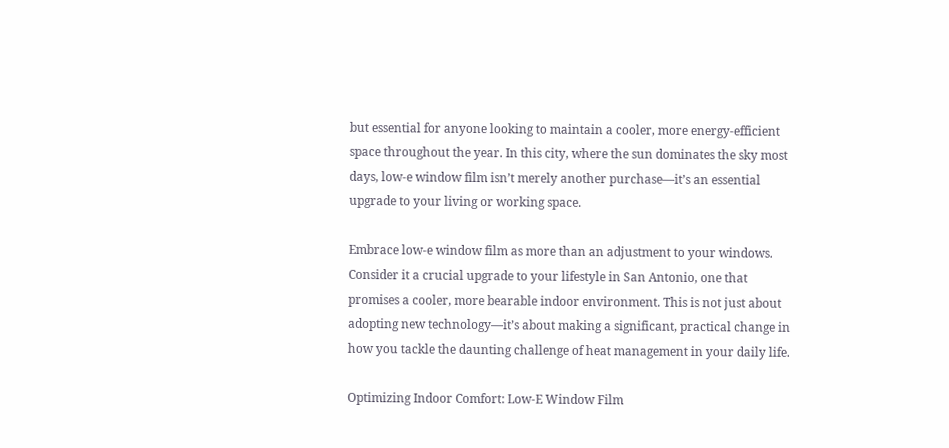but essential for anyone looking to maintain a cooler, more energy-efficient space throughout the year. In this city, where the sun dominates the sky most days, low-e window film isn’t merely another purchase—it’s an essential upgrade to your living or working space.

Embrace low-e window film as more than an adjustment to your windows. Consider it a crucial upgrade to your lifestyle in San Antonio, one that promises a cooler, more bearable indoor environment. This is not just about adopting new technology—it’s about making a significant, practical change in how you tackle the daunting challenge of heat management in your daily life.

Optimizing Indoor Comfort: Low-E Window Film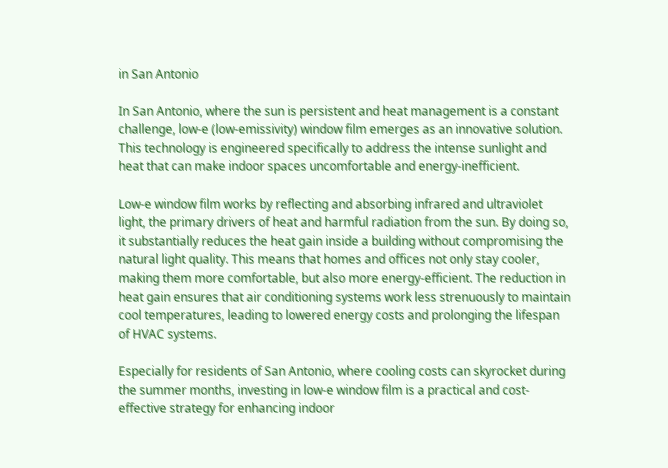in San Antonio

In San Antonio, where the sun is persistent and heat management is a constant challenge, low-e (low-emissivity) window film emerges as an innovative solution. This technology is engineered specifically to address the intense sunlight and heat that can make indoor spaces uncomfortable and energy-inefficient.

Low-e window film works by reflecting and absorbing infrared and ultraviolet light, the primary drivers of heat and harmful radiation from the sun. By doing so, it substantially reduces the heat gain inside a building without compromising the natural light quality. This means that homes and offices not only stay cooler, making them more comfortable, but also more energy-efficient. The reduction in heat gain ensures that air conditioning systems work less strenuously to maintain cool temperatures, leading to lowered energy costs and prolonging the lifespan of HVAC systems.

Especially for residents of San Antonio, where cooling costs can skyrocket during the summer months, investing in low-e window film is a practical and cost-effective strategy for enhancing indoor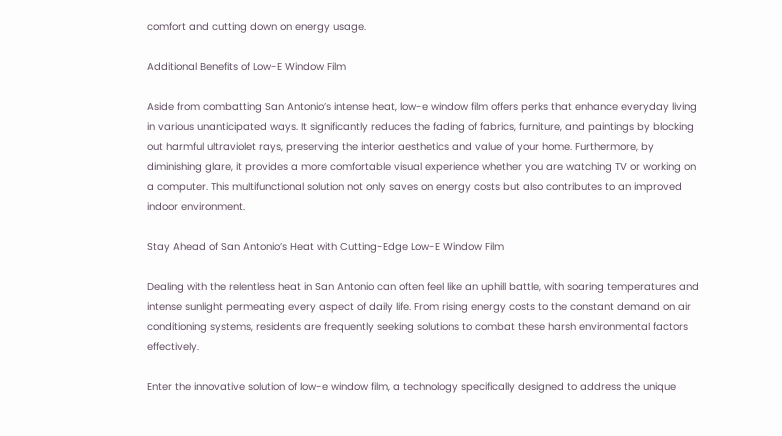comfort and cutting down on energy usage.

Additional Benefits of Low-E Window Film

Aside from combatting San Antonio’s intense heat, low-e window film offers perks that enhance everyday living in various unanticipated ways. It significantly reduces the fading of fabrics, furniture, and paintings by blocking out harmful ultraviolet rays, preserving the interior aesthetics and value of your home. Furthermore, by diminishing glare, it provides a more comfortable visual experience whether you are watching TV or working on a computer. This multifunctional solution not only saves on energy costs but also contributes to an improved indoor environment.

Stay Ahead of San Antonio’s Heat with Cutting-Edge Low-E Window Film

Dealing with the relentless heat in San Antonio can often feel like an uphill battle, with soaring temperatures and intense sunlight permeating every aspect of daily life. From rising energy costs to the constant demand on air conditioning systems, residents are frequently seeking solutions to combat these harsh environmental factors effectively.

Enter the innovative solution of low-e window film, a technology specifically designed to address the unique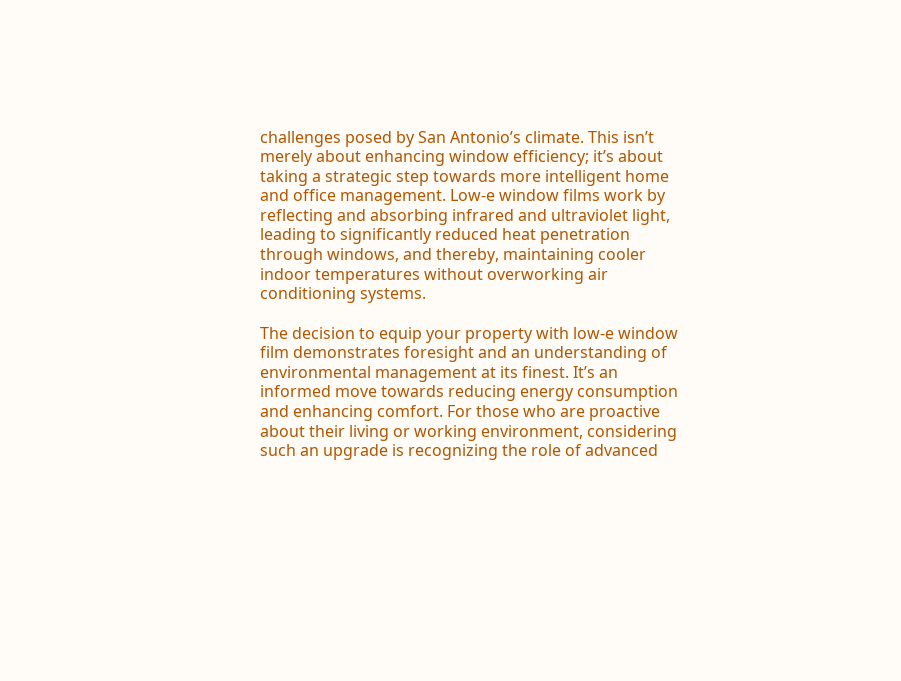challenges posed by San Antonio’s climate. This isn’t merely about enhancing window efficiency; it’s about taking a strategic step towards more intelligent home and office management. Low-e window films work by reflecting and absorbing infrared and ultraviolet light, leading to significantly reduced heat penetration through windows, and thereby, maintaining cooler indoor temperatures without overworking air conditioning systems.

The decision to equip your property with low-e window film demonstrates foresight and an understanding of environmental management at its finest. It’s an informed move towards reducing energy consumption and enhancing comfort. For those who are proactive about their living or working environment, considering such an upgrade is recognizing the role of advanced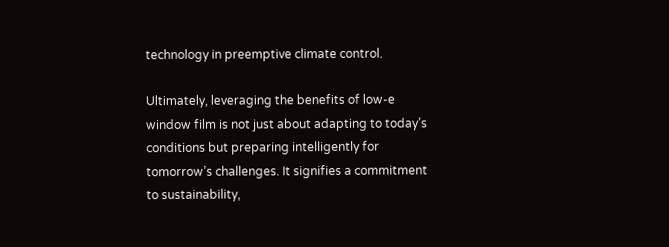technology in preemptive climate control.

Ultimately, leveraging the benefits of low-e window film is not just about adapting to today’s conditions but preparing intelligently for tomorrow’s challenges. It signifies a commitment to sustainability,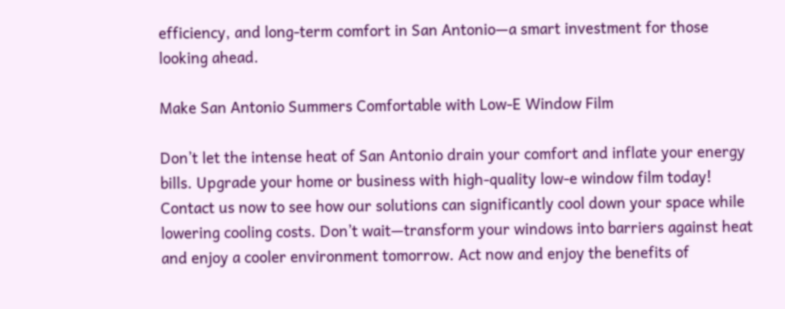efficiency, and long-term comfort in San Antonio—a smart investment for those looking ahead.

Make San Antonio Summers Comfortable with Low-E Window Film

Don’t let the intense heat of San Antonio drain your comfort and inflate your energy bills. Upgrade your home or business with high-quality low-e window film today! Contact us now to see how our solutions can significantly cool down your space while lowering cooling costs. Don’t wait—transform your windows into barriers against heat and enjoy a cooler environment tomorrow. Act now and enjoy the benefits of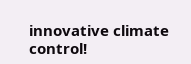innovative climate control!